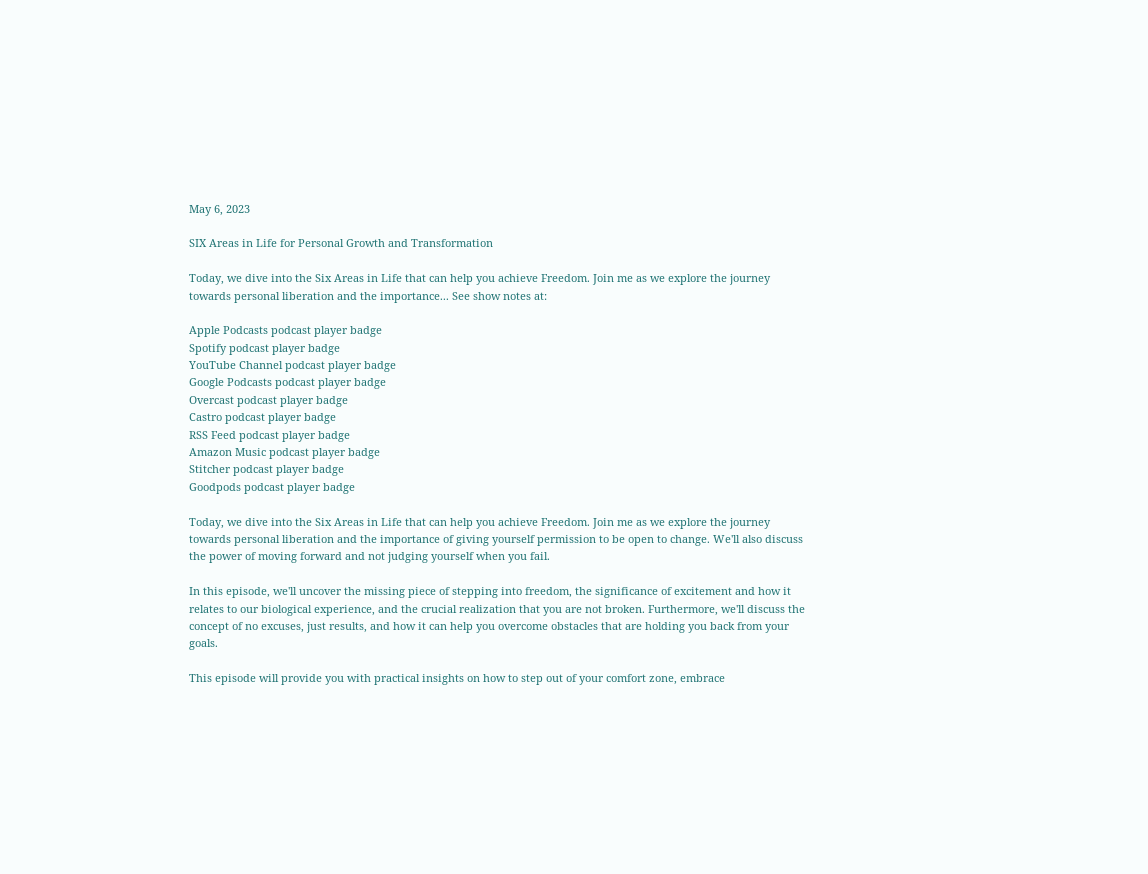May 6, 2023

SIX Areas in Life for Personal Growth and Transformation

Today, we dive into the Six Areas in Life that can help you achieve Freedom. Join me as we explore the journey towards personal liberation and the importance... See show notes at:

Apple Podcasts podcast player badge
Spotify podcast player badge
YouTube Channel podcast player badge
Google Podcasts podcast player badge
Overcast podcast player badge
Castro podcast player badge
RSS Feed podcast player badge
Amazon Music podcast player badge
Stitcher podcast player badge
Goodpods podcast player badge

Today, we dive into the Six Areas in Life that can help you achieve Freedom. Join me as we explore the journey towards personal liberation and the importance of giving yourself permission to be open to change. We'll also discuss the power of moving forward and not judging yourself when you fail.

In this episode, we'll uncover the missing piece of stepping into freedom, the significance of excitement and how it relates to our biological experience, and the crucial realization that you are not broken. Furthermore, we'll discuss the concept of no excuses, just results, and how it can help you overcome obstacles that are holding you back from your goals.

This episode will provide you with practical insights on how to step out of your comfort zone, embrace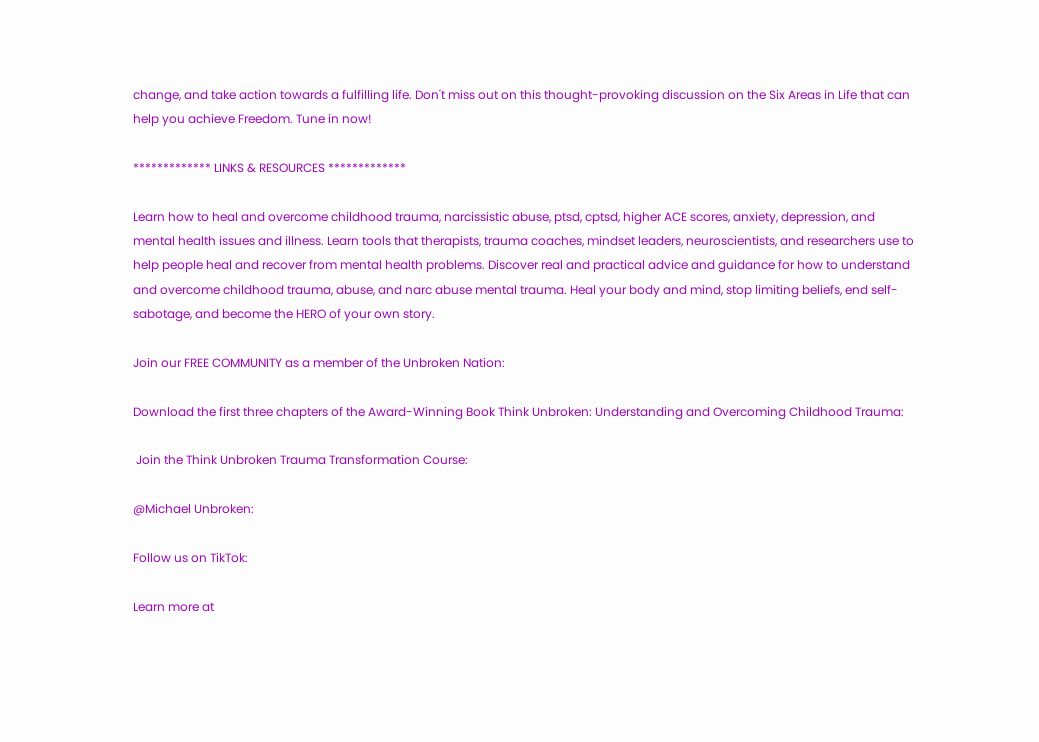change, and take action towards a fulfilling life. Don't miss out on this thought-provoking discussion on the Six Areas in Life that can help you achieve Freedom. Tune in now!

************* LINKS & RESOURCES *************

Learn how to heal and overcome childhood trauma, narcissistic abuse, ptsd, cptsd, higher ACE scores, anxiety, depression, and mental health issues and illness. Learn tools that therapists, trauma coaches, mindset leaders, neuroscientists, and researchers use to help people heal and recover from mental health problems. Discover real and practical advice and guidance for how to understand and overcome childhood trauma, abuse, and narc abuse mental trauma. Heal your body and mind, stop limiting beliefs, end self-sabotage, and become the HERO of your own story.

Join our FREE COMMUNITY as a member of the Unbroken Nation:

Download the first three chapters of the Award-Winning Book Think Unbroken: Understanding and Overcoming Childhood Trauma:

 Join the Think Unbroken Trauma Transformation Course:

@Michael Unbroken:

Follow us on TikTok:

Learn more at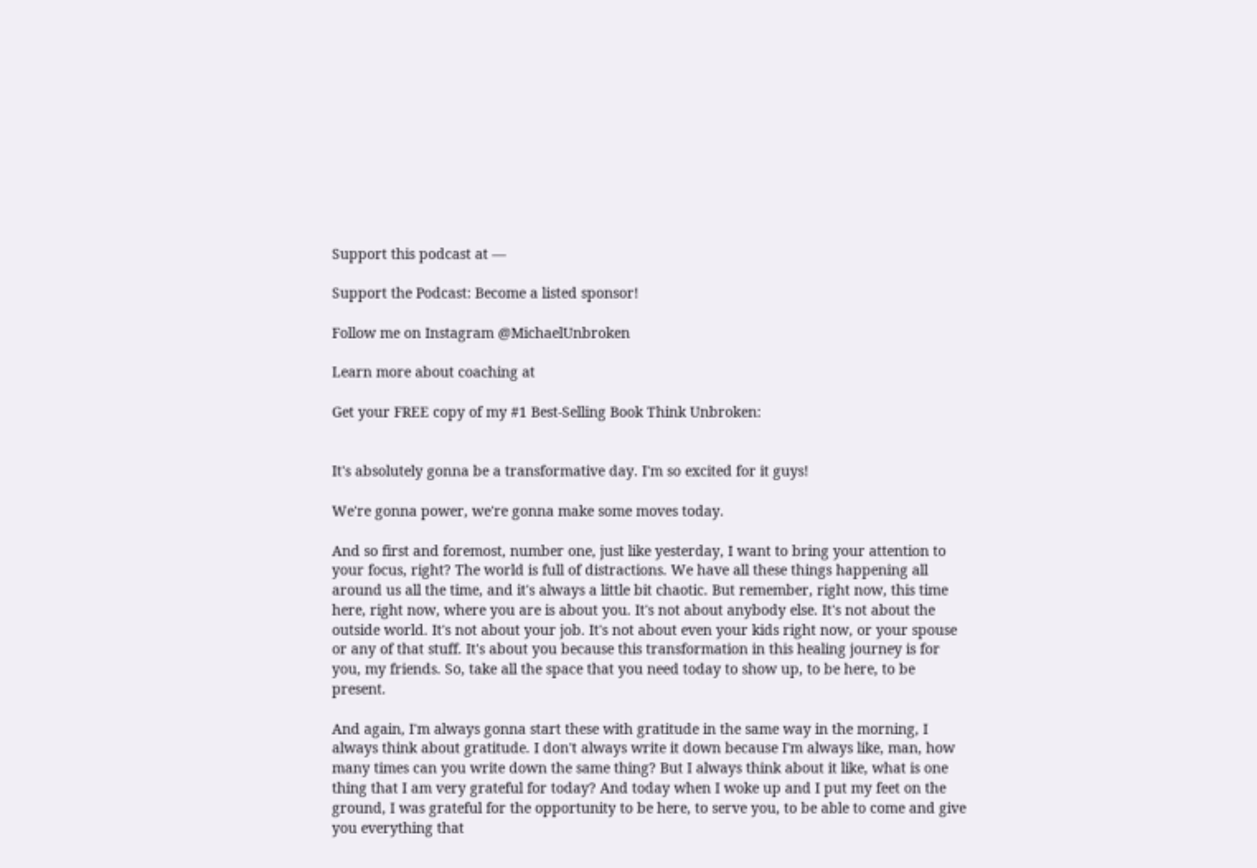Support this podcast at —

Support the Podcast: Become a listed sponsor!

Follow me on Instagram @MichaelUnbroken

Learn more about coaching at

Get your FREE copy of my #1 Best-Selling Book Think Unbroken:


It's absolutely gonna be a transformative day. I'm so excited for it guys!

We're gonna power, we're gonna make some moves today.

And so first and foremost, number one, just like yesterday, I want to bring your attention to your focus, right? The world is full of distractions. We have all these things happening all around us all the time, and it's always a little bit chaotic. But remember, right now, this time here, right now, where you are is about you. It's not about anybody else. It's not about the outside world. It's not about your job. It's not about even your kids right now, or your spouse or any of that stuff. It's about you because this transformation in this healing journey is for you, my friends. So, take all the space that you need today to show up, to be here, to be present.

And again, I'm always gonna start these with gratitude in the same way in the morning, I always think about gratitude. I don't always write it down because I'm always like, man, how many times can you write down the same thing? But I always think about it like, what is one thing that I am very grateful for today? And today when I woke up and I put my feet on the ground, I was grateful for the opportunity to be here, to serve you, to be able to come and give you everything that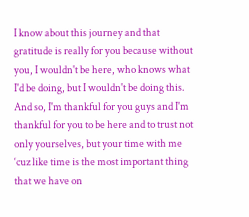I know about this journey and that gratitude is really for you because without you, I wouldn't be here, who knows what I'd be doing, but I wouldn't be doing this. And so, I'm thankful for you guys and I'm thankful for you to be here and to trust not only yourselves, but your time with me ‘cuz like time is the most important thing that we have on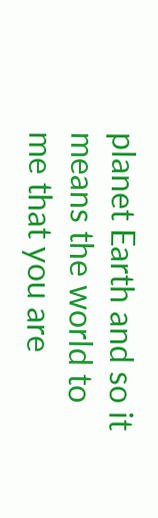planet Earth and so it means the world to me that you are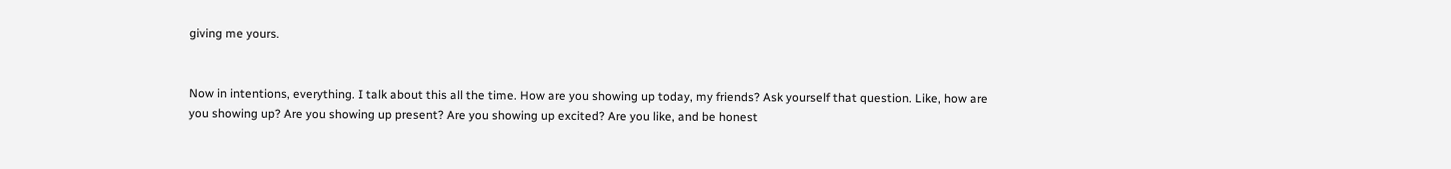giving me yours.


Now in intentions, everything. I talk about this all the time. How are you showing up today, my friends? Ask yourself that question. Like, how are you showing up? Are you showing up present? Are you showing up excited? Are you like, and be honest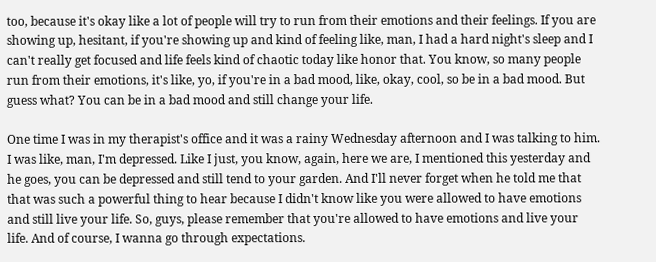too, because it's okay like a lot of people will try to run from their emotions and their feelings. If you are showing up, hesitant, if you're showing up and kind of feeling like, man, I had a hard night's sleep and I can't really get focused and life feels kind of chaotic today like honor that. You know, so many people run from their emotions, it's like, yo, if you're in a bad mood, like, okay, cool, so be in a bad mood. But guess what? You can be in a bad mood and still change your life.

One time I was in my therapist's office and it was a rainy Wednesday afternoon and I was talking to him. I was like, man, I'm depressed. Like I just, you know, again, here we are, I mentioned this yesterday and he goes, you can be depressed and still tend to your garden. And I'll never forget when he told me that that was such a powerful thing to hear because I didn't know like you were allowed to have emotions and still live your life. So, guys, please remember that you're allowed to have emotions and live your life. And of course, I wanna go through expectations.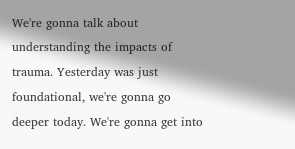We're gonna talk about understanding the impacts of trauma. Yesterday was just foundational, we're gonna go deeper today. We're gonna get into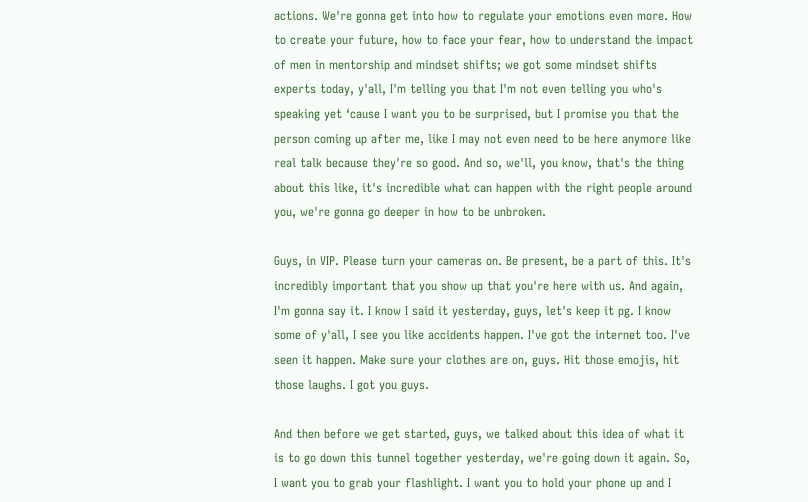actions. We're gonna get into how to regulate your emotions even more. How to create your future, how to face your fear, how to understand the impact of men in mentorship and mindset shifts; we got some mindset shifts experts today, y'all, I'm telling you that I'm not even telling you who's speaking yet ‘cause I want you to be surprised, but I promise you that the person coming up after me, like I may not even need to be here anymore like real talk because they're so good. And so, we'll, you know, that's the thing about this like, it's incredible what can happen with the right people around you, we're gonna go deeper in how to be unbroken.

Guys, in VIP. Please turn your cameras on. Be present, be a part of this. It's incredibly important that you show up that you're here with us. And again, I'm gonna say it. I know I said it yesterday, guys, let's keep it pg. I know some of y'all, I see you like accidents happen. I've got the internet too. I've seen it happen. Make sure your clothes are on, guys. Hit those emojis, hit those laughs. I got you guys.

And then before we get started, guys, we talked about this idea of what it is to go down this tunnel together yesterday, we're going down it again. So, I want you to grab your flashlight. I want you to hold your phone up and I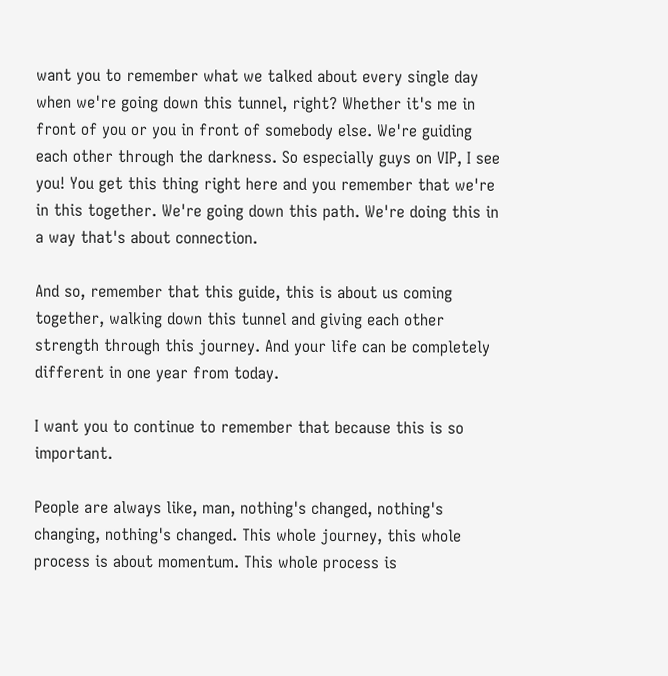want you to remember what we talked about every single day when we're going down this tunnel, right? Whether it's me in front of you or you in front of somebody else. We're guiding each other through the darkness. So especially guys on VIP, I see you! You get this thing right here and you remember that we're in this together. We're going down this path. We're doing this in a way that's about connection.

And so, remember that this guide, this is about us coming together, walking down this tunnel and giving each other strength through this journey. And your life can be completely different in one year from today.

I want you to continue to remember that because this is so important.

People are always like, man, nothing's changed, nothing's changing, nothing's changed. This whole journey, this whole process is about momentum. This whole process is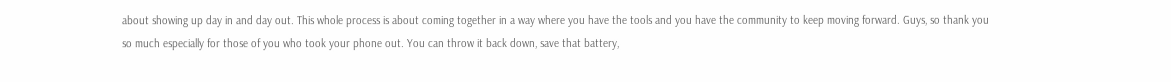about showing up day in and day out. This whole process is about coming together in a way where you have the tools and you have the community to keep moving forward. Guys, so thank you so much especially for those of you who took your phone out. You can throw it back down, save that battery,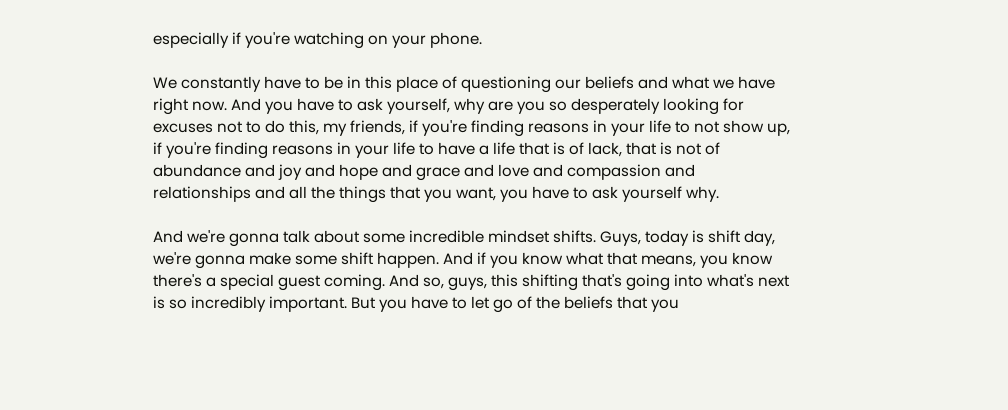especially if you're watching on your phone.

We constantly have to be in this place of questioning our beliefs and what we have right now. And you have to ask yourself, why are you so desperately looking for excuses not to do this, my friends, if you're finding reasons in your life to not show up, if you're finding reasons in your life to have a life that is of lack, that is not of abundance and joy and hope and grace and love and compassion and relationships and all the things that you want, you have to ask yourself why.

And we're gonna talk about some incredible mindset shifts. Guys, today is shift day, we're gonna make some shift happen. And if you know what that means, you know there's a special guest coming. And so, guys, this shifting that's going into what's next is so incredibly important. But you have to let go of the beliefs that you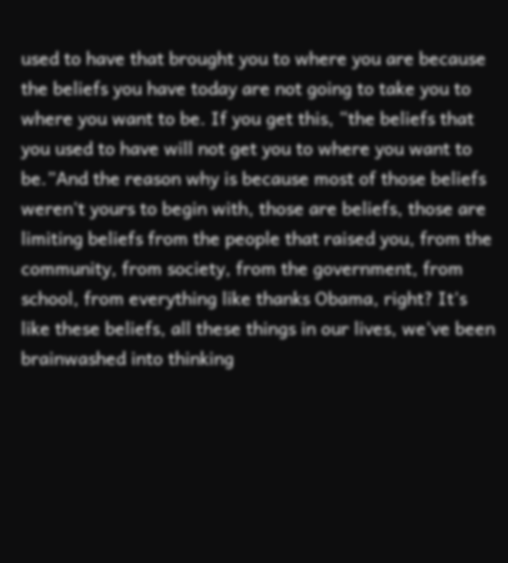used to have that brought you to where you are because the beliefs you have today are not going to take you to where you want to be. If you get this, “the beliefs that you used to have will not get you to where you want to be.”And the reason why is because most of those beliefs weren't yours to begin with, those are beliefs, those are limiting beliefs from the people that raised you, from the community, from society, from the government, from school, from everything like thanks Obama, right? It's like these beliefs, all these things in our lives, we've been brainwashed into thinking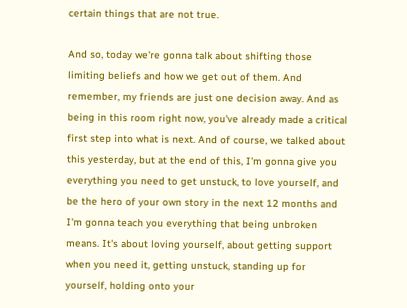certain things that are not true.

And so, today we're gonna talk about shifting those limiting beliefs and how we get out of them. And remember, my friends are just one decision away. And as being in this room right now, you've already made a critical first step into what is next. And of course, we talked about this yesterday, but at the end of this, I'm gonna give you everything you need to get unstuck, to love yourself, and be the hero of your own story in the next 12 months and I'm gonna teach you everything that being unbroken means. It's about loving yourself, about getting support when you need it, getting unstuck, standing up for yourself, holding onto your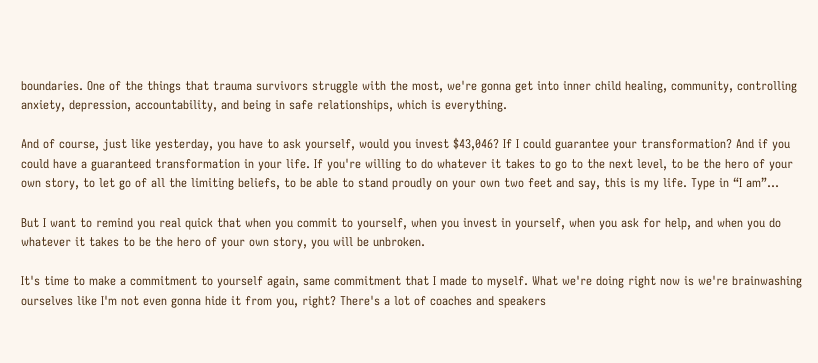boundaries. One of the things that trauma survivors struggle with the most, we're gonna get into inner child healing, community, controlling anxiety, depression, accountability, and being in safe relationships, which is everything.

And of course, just like yesterday, you have to ask yourself, would you invest $43,046? If I could guarantee your transformation? And if you could have a guaranteed transformation in your life. If you're willing to do whatever it takes to go to the next level, to be the hero of your own story, to let go of all the limiting beliefs, to be able to stand proudly on your own two feet and say, this is my life. Type in “I am”…

But I want to remind you real quick that when you commit to yourself, when you invest in yourself, when you ask for help, and when you do whatever it takes to be the hero of your own story, you will be unbroken.

It's time to make a commitment to yourself again, same commitment that I made to myself. What we're doing right now is we're brainwashing ourselves like I'm not even gonna hide it from you, right? There's a lot of coaches and speakers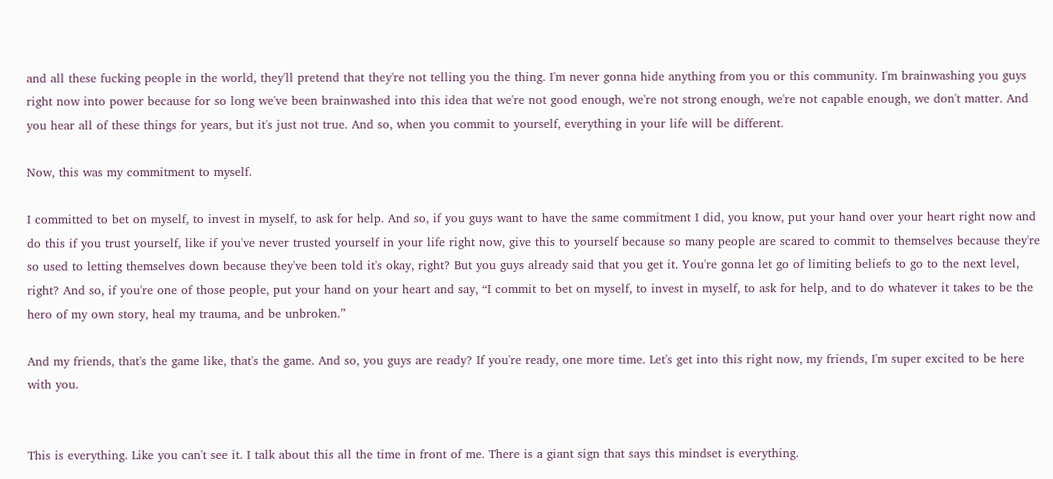and all these fucking people in the world, they'll pretend that they're not telling you the thing. I'm never gonna hide anything from you or this community. I'm brainwashing you guys right now into power because for so long we've been brainwashed into this idea that we're not good enough, we're not strong enough, we're not capable enough, we don't matter. And you hear all of these things for years, but it's just not true. And so, when you commit to yourself, everything in your life will be different.

Now, this was my commitment to myself.

I committed to bet on myself, to invest in myself, to ask for help. And so, if you guys want to have the same commitment I did, you know, put your hand over your heart right now and do this if you trust yourself, like if you've never trusted yourself in your life right now, give this to yourself because so many people are scared to commit to themselves because they're so used to letting themselves down because they've been told it's okay, right? But you guys already said that you get it. You're gonna let go of limiting beliefs to go to the next level, right? And so, if you're one of those people, put your hand on your heart and say, “I commit to bet on myself, to invest in myself, to ask for help, and to do whatever it takes to be the hero of my own story, heal my trauma, and be unbroken.”

And my friends, that's the game like, that's the game. And so, you guys are ready? If you're ready, one more time. Let's get into this right now, my friends, I'm super excited to be here with you.


This is everything. Like you can't see it. I talk about this all the time in front of me. There is a giant sign that says this mindset is everything.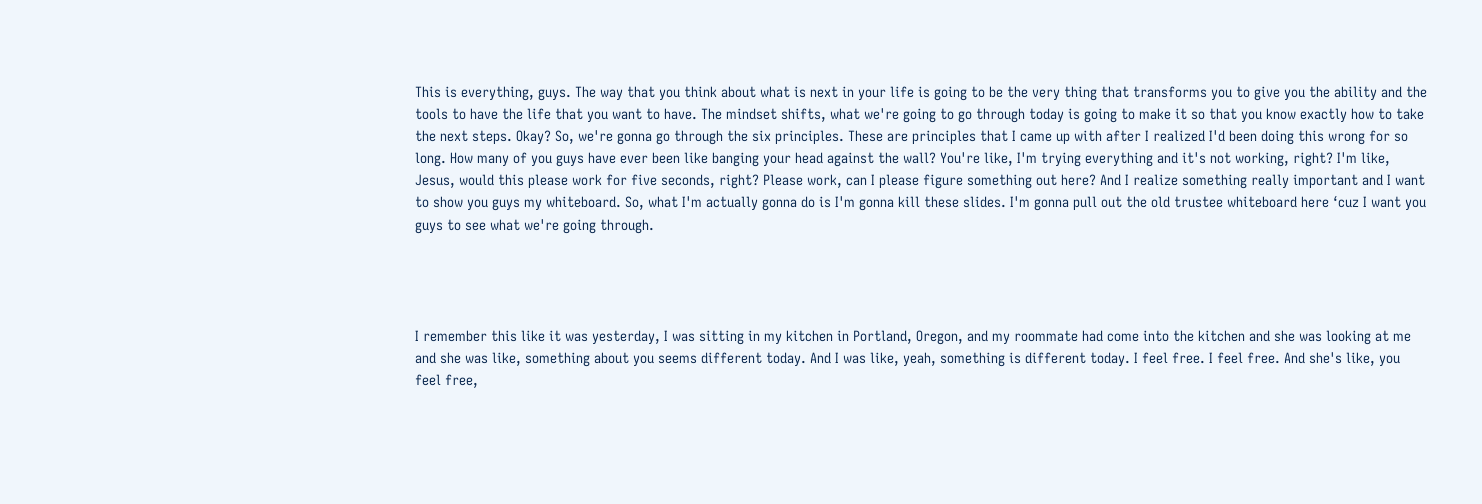This is everything, guys. The way that you think about what is next in your life is going to be the very thing that transforms you to give you the ability and the tools to have the life that you want to have. The mindset shifts, what we're going to go through today is going to make it so that you know exactly how to take the next steps. Okay? So, we're gonna go through the six principles. These are principles that I came up with after I realized I'd been doing this wrong for so long. How many of you guys have ever been like banging your head against the wall? You're like, I'm trying everything and it's not working, right? I'm like, Jesus, would this please work for five seconds, right? Please work, can I please figure something out here? And I realize something really important and I want to show you guys my whiteboard. So, what I'm actually gonna do is I'm gonna kill these slides. I'm gonna pull out the old trustee whiteboard here ‘cuz I want you guys to see what we're going through.




I remember this like it was yesterday, I was sitting in my kitchen in Portland, Oregon, and my roommate had come into the kitchen and she was looking at me and she was like, something about you seems different today. And I was like, yeah, something is different today. I feel free. I feel free. And she's like, you feel free,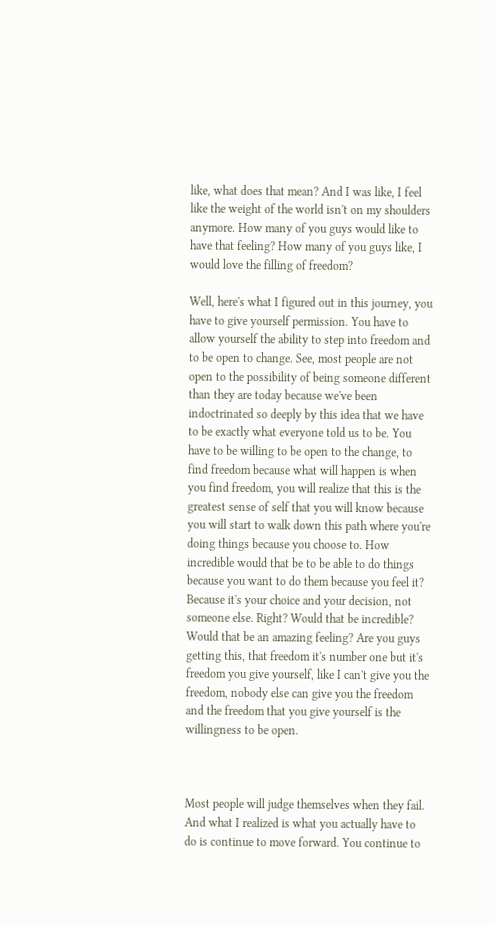like, what does that mean? And I was like, I feel like the weight of the world isn't on my shoulders anymore. How many of you guys would like to have that feeling? How many of you guys like, I would love the filling of freedom?

Well, here's what I figured out in this journey, you have to give yourself permission. You have to allow yourself the ability to step into freedom and to be open to change. See, most people are not open to the possibility of being someone different than they are today because we've been indoctrinated so deeply by this idea that we have to be exactly what everyone told us to be. You have to be willing to be open to the change, to find freedom because what will happen is when you find freedom, you will realize that this is the greatest sense of self that you will know because you will start to walk down this path where you're doing things because you choose to. How incredible would that be to be able to do things because you want to do them because you feel it? Because it's your choice and your decision, not someone else. Right? Would that be incredible? Would that be an amazing feeling? Are you guys getting this, that freedom it's number one but it's freedom you give yourself, like I can't give you the freedom, nobody else can give you the freedom and the freedom that you give yourself is the willingness to be open.



Most people will judge themselves when they fail. And what I realized is what you actually have to do is continue to move forward. You continue to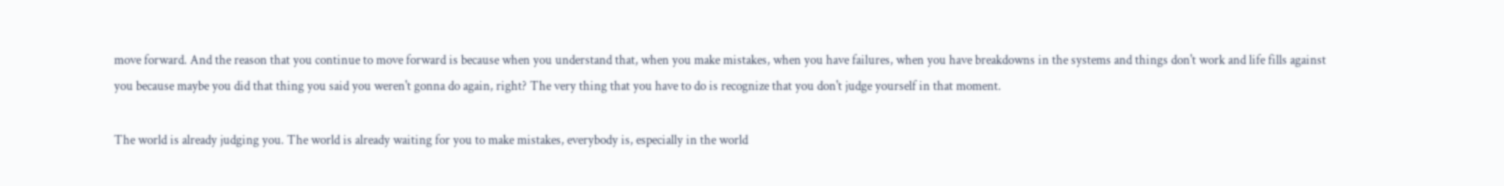move forward. And the reason that you continue to move forward is because when you understand that, when you make mistakes, when you have failures, when you have breakdowns in the systems and things don't work and life fills against you because maybe you did that thing you said you weren't gonna do again, right? The very thing that you have to do is recognize that you don't judge yourself in that moment.

The world is already judging you. The world is already waiting for you to make mistakes, everybody is, especially in the world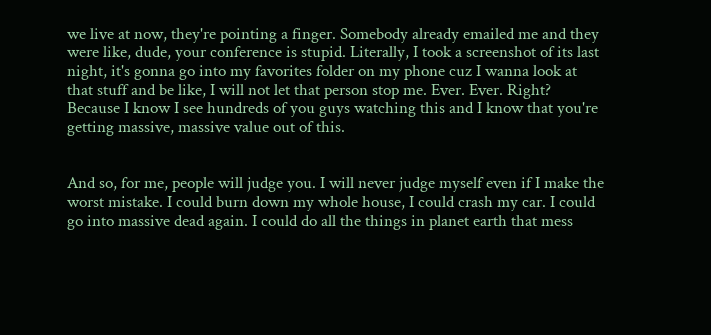we live at now, they're pointing a finger. Somebody already emailed me and they were like, dude, your conference is stupid. Literally, I took a screenshot of its last night, it's gonna go into my favorites folder on my phone cuz I wanna look at that stuff and be like, I will not let that person stop me. Ever. Ever. Right? Because I know I see hundreds of you guys watching this and I know that you're getting massive, massive value out of this.


And so, for me, people will judge you. I will never judge myself even if I make the worst mistake. I could burn down my whole house, I could crash my car. I could go into massive dead again. I could do all the things in planet earth that mess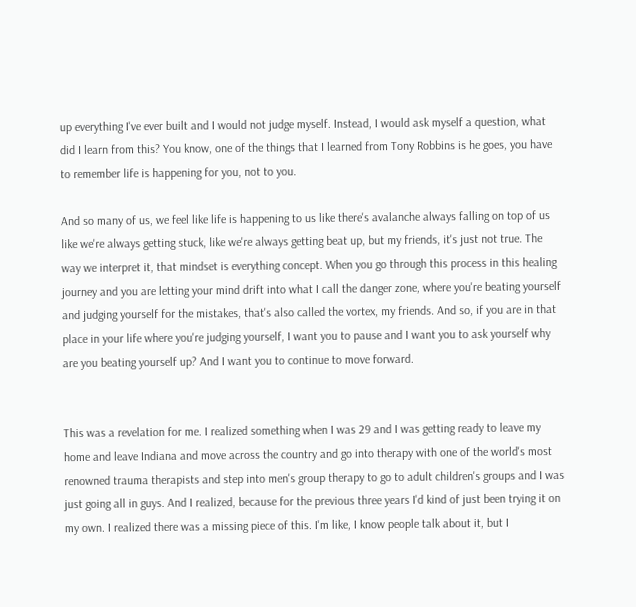up everything I've ever built and I would not judge myself. Instead, I would ask myself a question, what did I learn from this? You know, one of the things that I learned from Tony Robbins is he goes, you have to remember life is happening for you, not to you.

And so many of us, we feel like life is happening to us like there's avalanche always falling on top of us like we're always getting stuck, like we're always getting beat up, but my friends, it's just not true. The way we interpret it, that mindset is everything concept. When you go through this process in this healing journey and you are letting your mind drift into what I call the danger zone, where you're beating yourself and judging yourself for the mistakes, that's also called the vortex, my friends. And so, if you are in that place in your life where you're judging yourself, I want you to pause and I want you to ask yourself why are you beating yourself up? And I want you to continue to move forward.


This was a revelation for me. I realized something when I was 29 and I was getting ready to leave my home and leave Indiana and move across the country and go into therapy with one of the world's most renowned trauma therapists and step into men's group therapy to go to adult children's groups and I was just going all in guys. And I realized, because for the previous three years I'd kind of just been trying it on my own. I realized there was a missing piece of this. I'm like, I know people talk about it, but I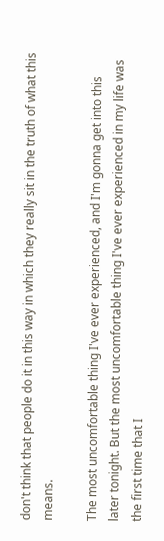don't think that people do it in this way in which they really sit in the truth of what this means.

The most uncomfortable thing I've ever experienced, and I'm gonna get into this later tonight. But the most uncomfortable thing I've ever experienced in my life was the first time that I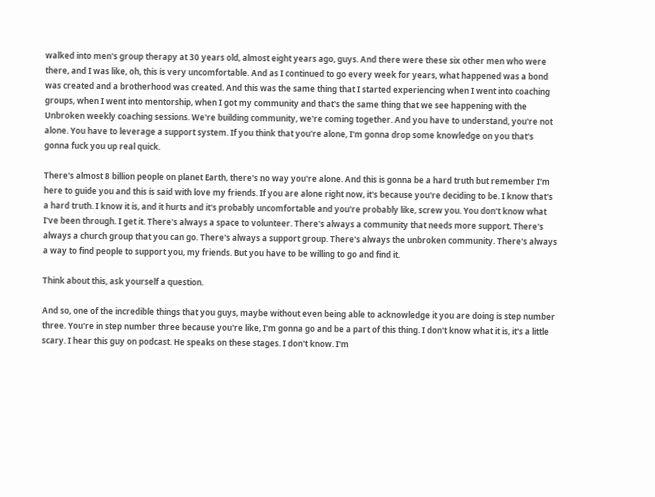walked into men's group therapy at 30 years old, almost eight years ago, guys. And there were these six other men who were there, and I was like, oh, this is very uncomfortable. And as I continued to go every week for years, what happened was a bond was created and a brotherhood was created. And this was the same thing that I started experiencing when I went into coaching groups, when I went into mentorship, when I got my community and that's the same thing that we see happening with the Unbroken weekly coaching sessions. We're building community, we're coming together. And you have to understand, you're not alone. You have to leverage a support system. If you think that you're alone, I'm gonna drop some knowledge on you that's gonna fuck you up real quick.

There's almost 8 billion people on planet Earth, there's no way you're alone. And this is gonna be a hard truth but remember I'm here to guide you and this is said with love my friends. If you are alone right now, it's because you're deciding to be. I know that's a hard truth. I know it is, and it hurts and it's probably uncomfortable and you're probably like, screw you. You don't know what I've been through. I get it. There's always a space to volunteer. There's always a community that needs more support. There's always a church group that you can go. There's always a support group. There's always the unbroken community. There's always a way to find people to support you, my friends. But you have to be willing to go and find it.

Think about this, ask yourself a question.

And so, one of the incredible things that you guys, maybe without even being able to acknowledge it you are doing is step number three. You're in step number three because you're like, I'm gonna go and be a part of this thing. I don't know what it is, it's a little scary. I hear this guy on podcast. He speaks on these stages. I don't know. I'm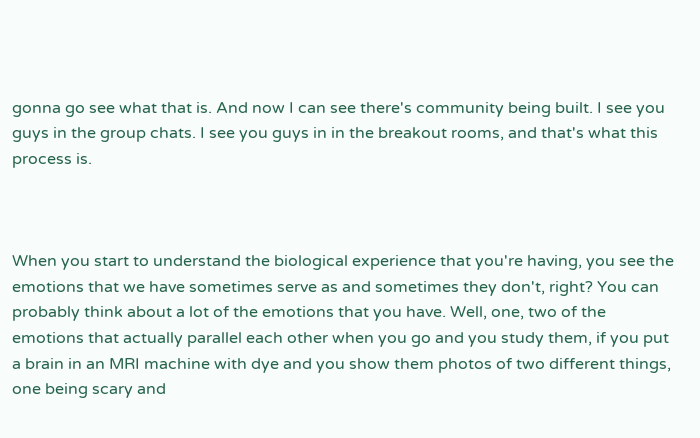gonna go see what that is. And now I can see there's community being built. I see you guys in the group chats. I see you guys in in the breakout rooms, and that's what this process is.



When you start to understand the biological experience that you're having, you see the emotions that we have sometimes serve as and sometimes they don't, right? You can probably think about a lot of the emotions that you have. Well, one, two of the emotions that actually parallel each other when you go and you study them, if you put a brain in an MRI machine with dye and you show them photos of two different things, one being scary and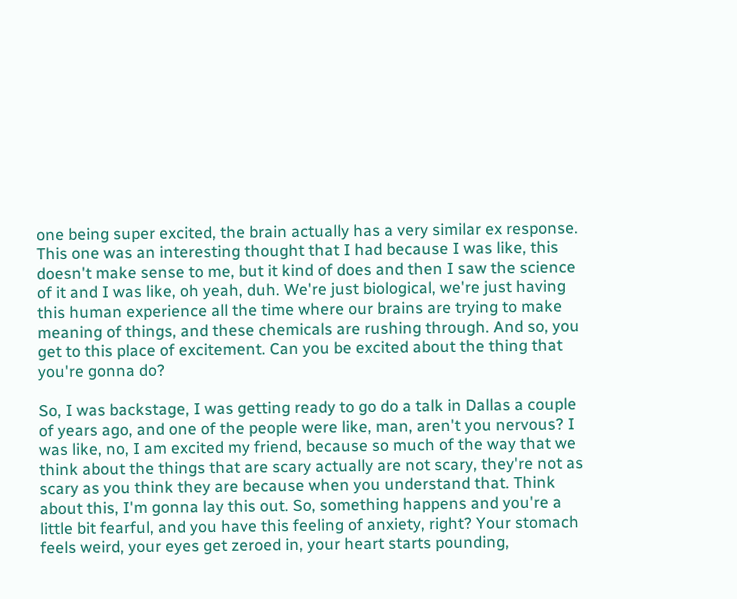one being super excited, the brain actually has a very similar ex response. This one was an interesting thought that I had because I was like, this doesn't make sense to me, but it kind of does and then I saw the science of it and I was like, oh yeah, duh. We're just biological, we're just having this human experience all the time where our brains are trying to make meaning of things, and these chemicals are rushing through. And so, you get to this place of excitement. Can you be excited about the thing that you're gonna do?

So, I was backstage, I was getting ready to go do a talk in Dallas a couple of years ago, and one of the people were like, man, aren't you nervous? I was like, no, I am excited my friend, because so much of the way that we think about the things that are scary actually are not scary, they're not as scary as you think they are because when you understand that. Think about this, I'm gonna lay this out. So, something happens and you're a little bit fearful, and you have this feeling of anxiety, right? Your stomach feels weird, your eyes get zeroed in, your heart starts pounding,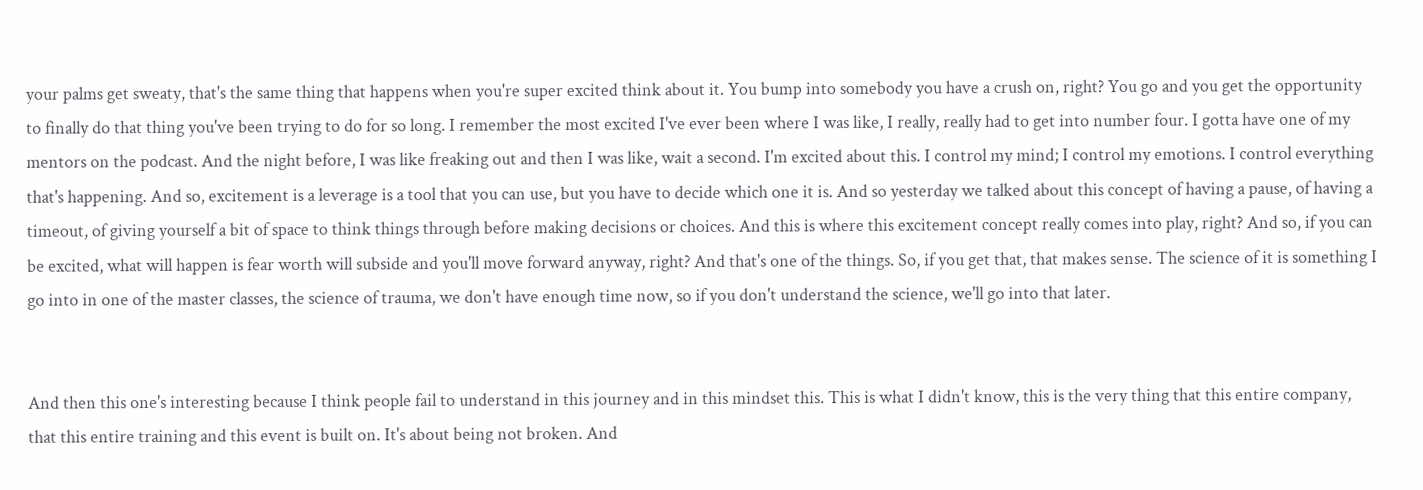your palms get sweaty, that's the same thing that happens when you're super excited think about it. You bump into somebody you have a crush on, right? You go and you get the opportunity to finally do that thing you've been trying to do for so long. I remember the most excited I've ever been where I was like, I really, really had to get into number four. I gotta have one of my mentors on the podcast. And the night before, I was like freaking out and then I was like, wait a second. I'm excited about this. I control my mind; I control my emotions. I control everything that's happening. And so, excitement is a leverage is a tool that you can use, but you have to decide which one it is. And so yesterday we talked about this concept of having a pause, of having a timeout, of giving yourself a bit of space to think things through before making decisions or choices. And this is where this excitement concept really comes into play, right? And so, if you can be excited, what will happen is fear worth will subside and you'll move forward anyway, right? And that's one of the things. So, if you get that, that makes sense. The science of it is something I go into in one of the master classes, the science of trauma, we don't have enough time now, so if you don't understand the science, we'll go into that later.


And then this one's interesting because I think people fail to understand in this journey and in this mindset this. This is what I didn't know, this is the very thing that this entire company, that this entire training and this event is built on. It's about being not broken. And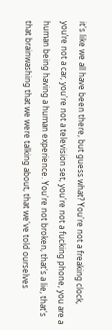it's like we all have been there, but guess what? You're not a freaking clock, you’re not a car, you're not a television set, you're not a fucking phone, you are a human being having a human experience. You're not broken, that's a lie, that's that brainwashing that we were talking about, that we've told ourselves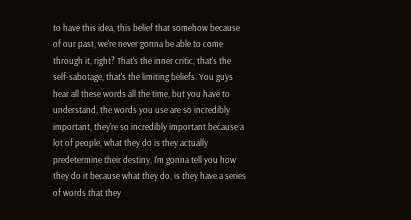to have this idea, this belief that somehow because of our past, we're never gonna be able to come through it, right? That's the inner critic, that's the self-sabotage, that's the limiting beliefs. You guys hear all these words all the time, but you have to understand, the words you use are so incredibly important, they're so incredibly important because a lot of people, what they do is they actually predetermine their destiny, I'm gonna tell you how they do it because what they do, is they have a series of words that they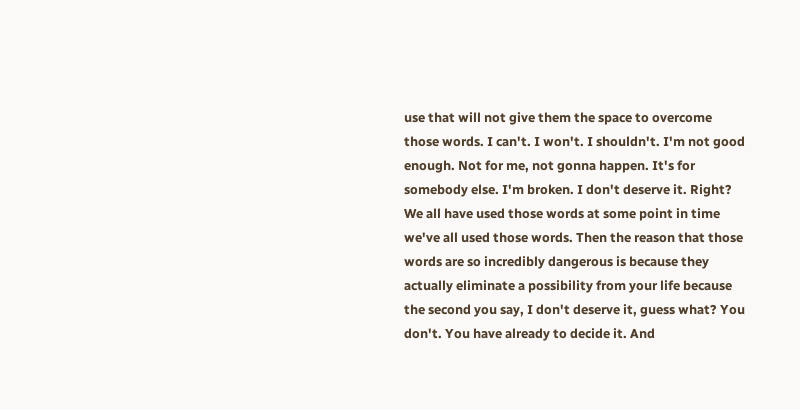use that will not give them the space to overcome those words. I can't. I won't. I shouldn't. I'm not good enough. Not for me, not gonna happen. It's for somebody else. I'm broken. I don't deserve it. Right? We all have used those words at some point in time we've all used those words. Then the reason that those words are so incredibly dangerous is because they actually eliminate a possibility from your life because the second you say, I don't deserve it, guess what? You don't. You have already to decide it. And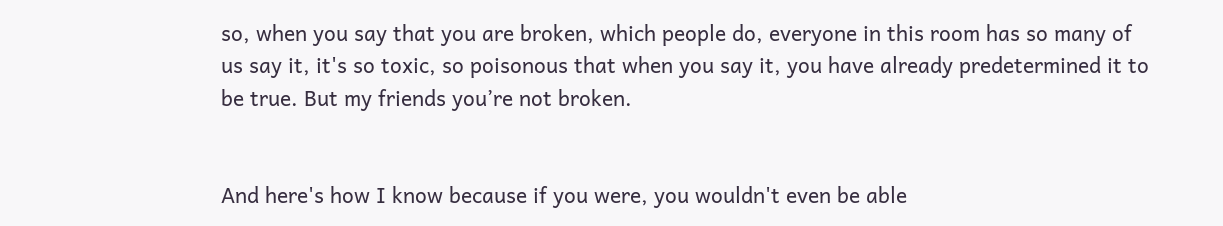so, when you say that you are broken, which people do, everyone in this room has so many of us say it, it's so toxic, so poisonous that when you say it, you have already predetermined it to be true. But my friends you’re not broken.


And here's how I know because if you were, you wouldn't even be able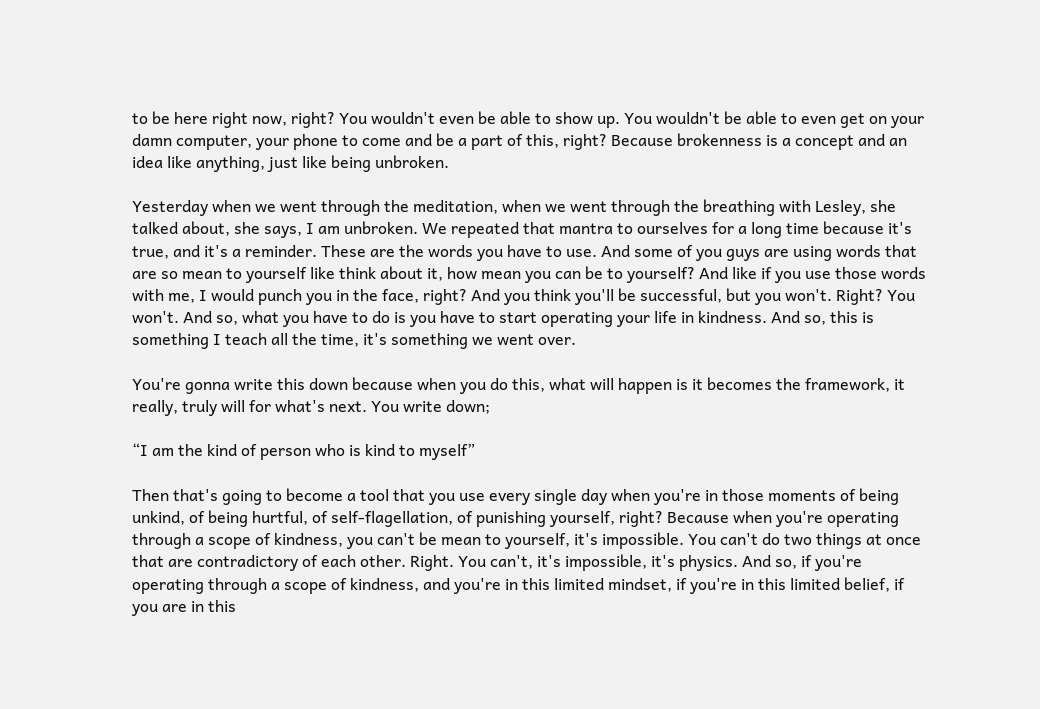to be here right now, right? You wouldn't even be able to show up. You wouldn't be able to even get on your damn computer, your phone to come and be a part of this, right? Because brokenness is a concept and an idea like anything, just like being unbroken.

Yesterday when we went through the meditation, when we went through the breathing with Lesley, she talked about, she says, I am unbroken. We repeated that mantra to ourselves for a long time because it's true, and it's a reminder. These are the words you have to use. And some of you guys are using words that are so mean to yourself like think about it, how mean you can be to yourself? And like if you use those words with me, I would punch you in the face, right? And you think you'll be successful, but you won't. Right? You won't. And so, what you have to do is you have to start operating your life in kindness. And so, this is something I teach all the time, it's something we went over.

You're gonna write this down because when you do this, what will happen is it becomes the framework, it really, truly will for what's next. You write down;

“I am the kind of person who is kind to myself”

Then that's going to become a tool that you use every single day when you're in those moments of being unkind, of being hurtful, of self-flagellation, of punishing yourself, right? Because when you're operating through a scope of kindness, you can't be mean to yourself, it's impossible. You can't do two things at once that are contradictory of each other. Right. You can't, it's impossible, it's physics. And so, if you're operating through a scope of kindness, and you're in this limited mindset, if you're in this limited belief, if you are in this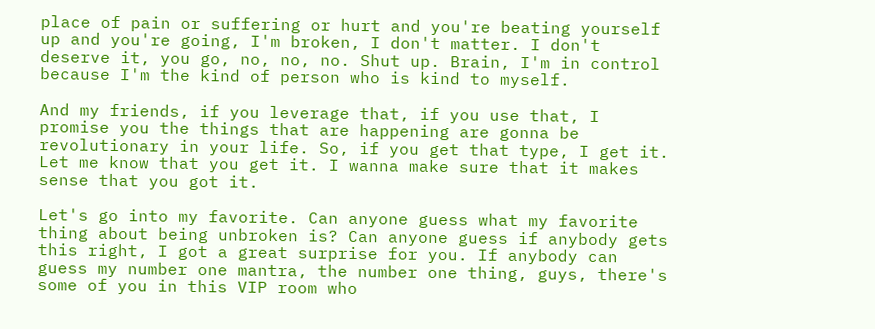place of pain or suffering or hurt and you're beating yourself up and you're going, I'm broken, I don't matter. I don't deserve it, you go, no, no, no. Shut up. Brain, I'm in control because I'm the kind of person who is kind to myself.

And my friends, if you leverage that, if you use that, I promise you the things that are happening are gonna be revolutionary in your life. So, if you get that type, I get it. Let me know that you get it. I wanna make sure that it makes sense that you got it.

Let's go into my favorite. Can anyone guess what my favorite thing about being unbroken is? Can anyone guess if anybody gets this right, I got a great surprise for you. If anybody can guess my number one mantra, the number one thing, guys, there's some of you in this VIP room who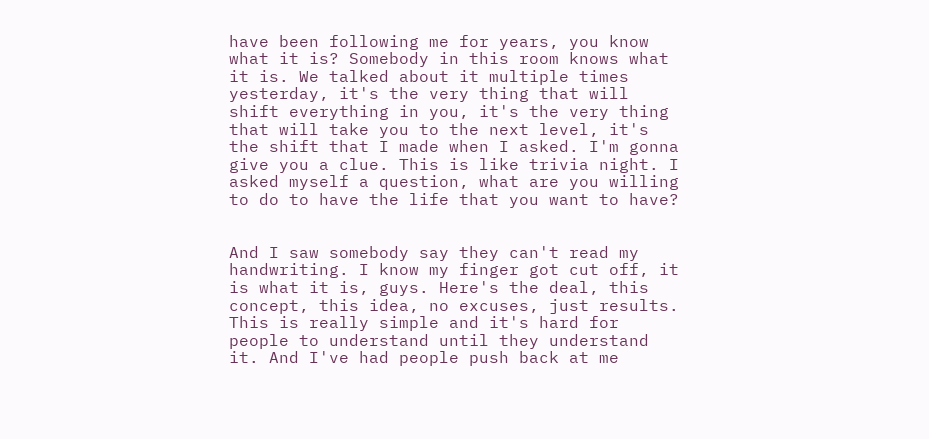have been following me for years, you know what it is? Somebody in this room knows what it is. We talked about it multiple times yesterday, it's the very thing that will shift everything in you, it's the very thing that will take you to the next level, it's the shift that I made when I asked. I'm gonna give you a clue. This is like trivia night. I asked myself a question, what are you willing to do to have the life that you want to have?


And I saw somebody say they can't read my handwriting. I know my finger got cut off, it is what it is, guys. Here's the deal, this concept, this idea, no excuses, just results. This is really simple and it's hard for people to understand until they understand it. And I've had people push back at me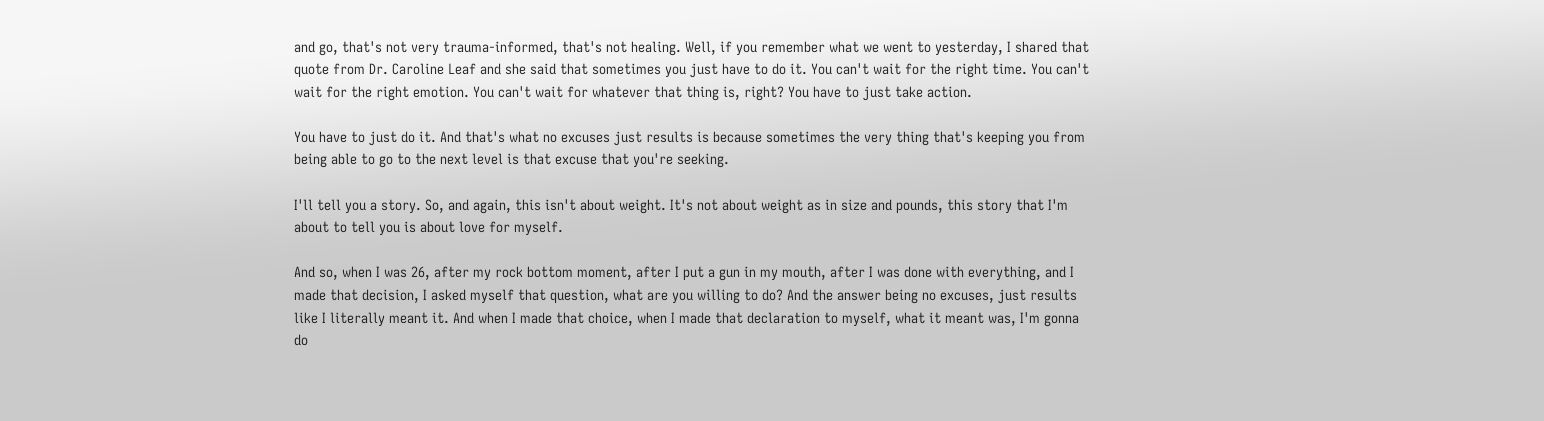and go, that's not very trauma-informed, that's not healing. Well, if you remember what we went to yesterday, I shared that quote from Dr. Caroline Leaf and she said that sometimes you just have to do it. You can't wait for the right time. You can't wait for the right emotion. You can't wait for whatever that thing is, right? You have to just take action.

You have to just do it. And that's what no excuses just results is because sometimes the very thing that's keeping you from being able to go to the next level is that excuse that you're seeking.

I'll tell you a story. So, and again, this isn't about weight. It's not about weight as in size and pounds, this story that I'm about to tell you is about love for myself.

And so, when I was 26, after my rock bottom moment, after I put a gun in my mouth, after I was done with everything, and I made that decision, I asked myself that question, what are you willing to do? And the answer being no excuses, just results like I literally meant it. And when I made that choice, when I made that declaration to myself, what it meant was, I'm gonna do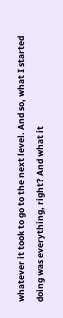whatever it took to go to the next level. And so, what I started doing was everything, right? And what it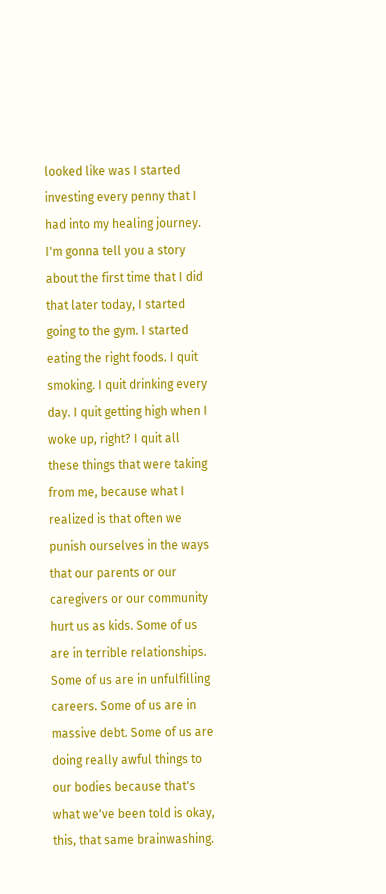looked like was I started investing every penny that I had into my healing journey. I'm gonna tell you a story about the first time that I did that later today, I started going to the gym. I started eating the right foods. I quit smoking. I quit drinking every day. I quit getting high when I woke up, right? I quit all these things that were taking from me, because what I realized is that often we punish ourselves in the ways that our parents or our caregivers or our community hurt us as kids. Some of us are in terrible relationships. Some of us are in unfulfilling careers. Some of us are in massive debt. Some of us are doing really awful things to our bodies because that's what we've been told is okay, this, that same brainwashing.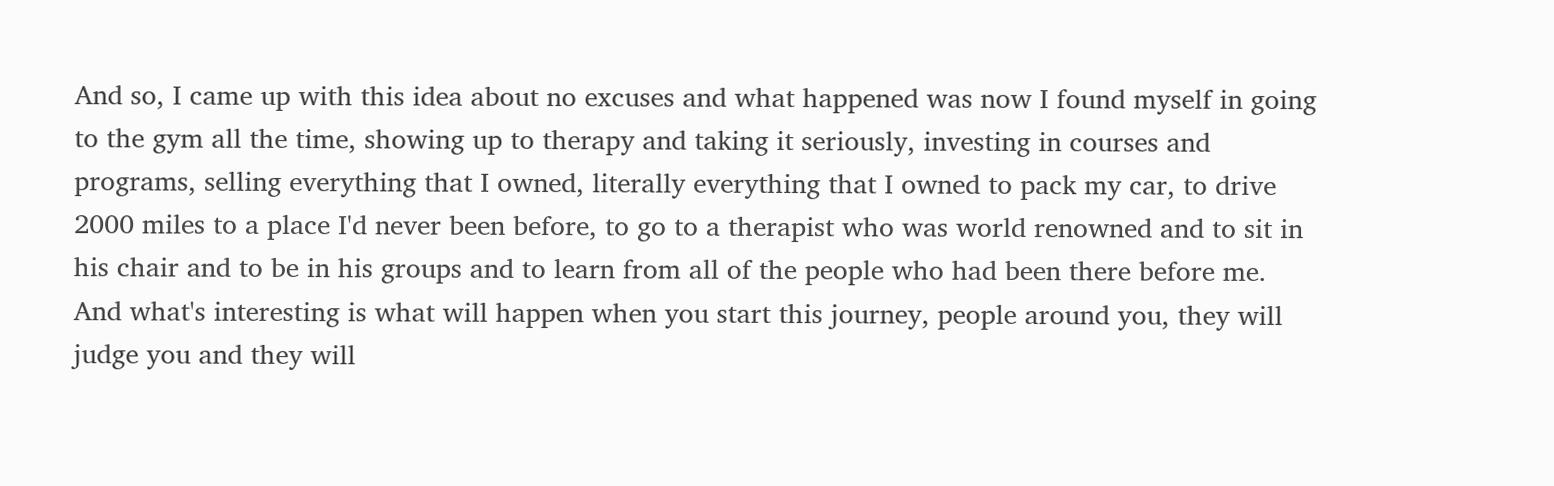And so, I came up with this idea about no excuses and what happened was now I found myself in going to the gym all the time, showing up to therapy and taking it seriously, investing in courses and programs, selling everything that I owned, literally everything that I owned to pack my car, to drive 2000 miles to a place I'd never been before, to go to a therapist who was world renowned and to sit in his chair and to be in his groups and to learn from all of the people who had been there before me. And what's interesting is what will happen when you start this journey, people around you, they will judge you and they will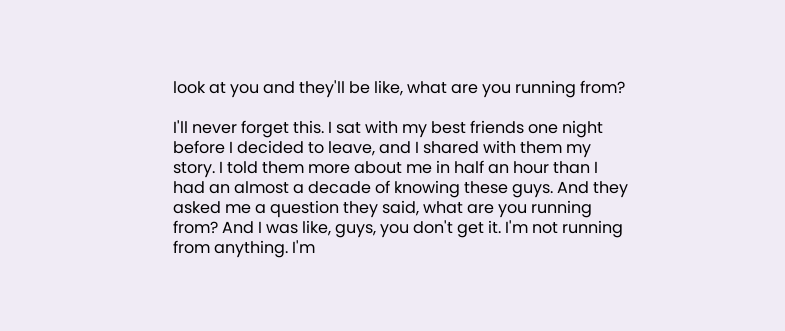look at you and they'll be like, what are you running from?

I'll never forget this. I sat with my best friends one night before I decided to leave, and I shared with them my story. I told them more about me in half an hour than I had an almost a decade of knowing these guys. And they asked me a question they said, what are you running from? And I was like, guys, you don't get it. I'm not running from anything. I'm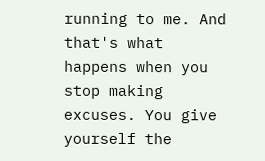running to me. And that's what happens when you stop making excuses. You give yourself the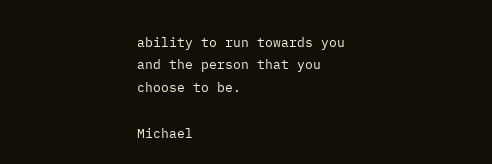ability to run towards you and the person that you choose to be.

Michael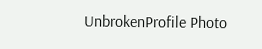UnbrokenProfile Photo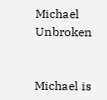Michael Unbroken


Michael is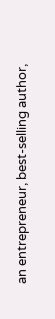an entrepreneur, best-selling author,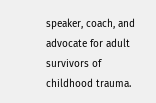speaker, coach, and advocate for adult survivors of childhood trauma.